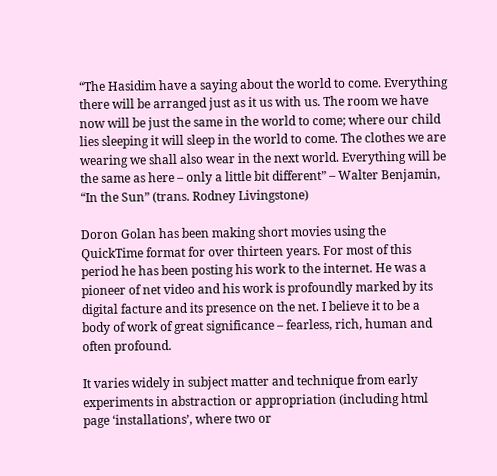“The Hasidim have a saying about the world to come. Everything there will be arranged just as it us with us. The room we have now will be just the same in the world to come; where our child lies sleeping it will sleep in the world to come. The clothes we are wearing we shall also wear in the next world. Everything will be the same as here – only a little bit different” – Walter Benjamin, “In the Sun” (trans. Rodney Livingstone)

Doron Golan has been making short movies using the QuickTime format for over thirteen years. For most of this period he has been posting his work to the internet. He was a pioneer of net video and his work is profoundly marked by its digital facture and its presence on the net. I believe it to be a body of work of great significance – fearless, rich, human and often profound.

It varies widely in subject matter and technique from early experiments in abstraction or appropriation (including html page ‘installations’, where two or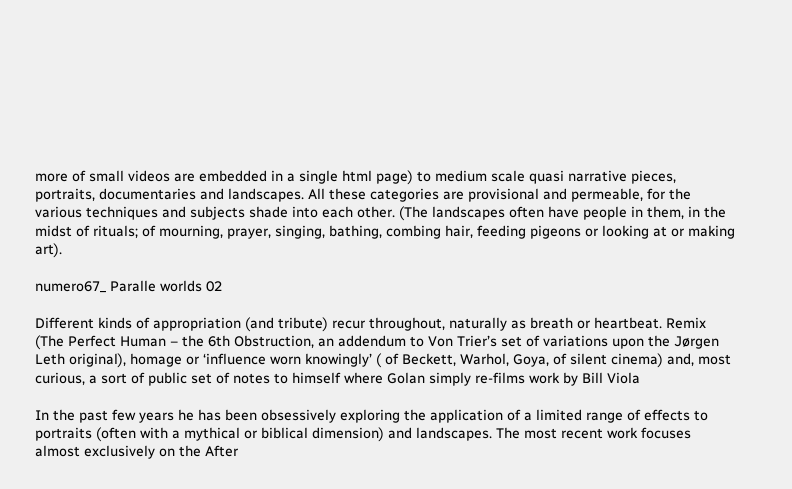more of small videos are embedded in a single html page) to medium scale quasi narrative pieces, portraits, documentaries and landscapes. All these categories are provisional and permeable, for the various techniques and subjects shade into each other. (The landscapes often have people in them, in the midst of rituals; of mourning, prayer, singing, bathing, combing hair, feeding pigeons or looking at or making art).

numero67_ Paralle worlds 02

Different kinds of appropriation (and tribute) recur throughout, naturally as breath or heartbeat. Remix (The Perfect Human – the 6th Obstruction, an addendum to Von Trier’s set of variations upon the Jørgen Leth original), homage or ‘influence worn knowingly’ ( of Beckett, Warhol, Goya, of silent cinema) and, most curious, a sort of public set of notes to himself where Golan simply re-films work by Bill Viola

In the past few years he has been obsessively exploring the application of a limited range of effects to portraits (often with a mythical or biblical dimension) and landscapes. The most recent work focuses almost exclusively on the After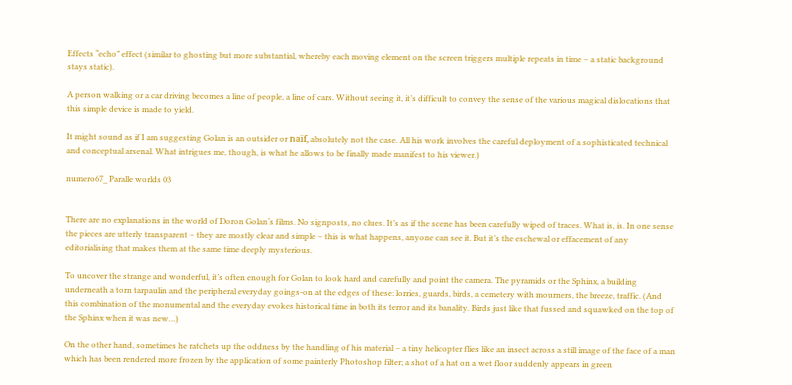Effects “echo” effect (similar to ghosting but more substantial, whereby each moving element on the screen triggers multiple repeats in time – a static background stays static).

A person walking or a car driving becomes a line of people, a line of cars. Without seeing it, it’s difficult to convey the sense of the various magical dislocations that this simple device is made to yield.

It might sound as if I am suggesting Golan is an outsider or naïf, absolutely not the case. All his work involves the careful deployment of a sophisticated technical and conceptual arsenal. What intrigues me, though, is what he allows to be finally made manifest to his viewer.)

numero67_ Paralle worlds 03


There are no explanations in the world of Doron Golan‘s films. No signposts, no clues. It’s as if the scene has been carefully wiped of traces. What is, is. In one sense the pieces are utterly transparent – they are mostly clear and simple – this is what happens, anyone can see it. But it’s the eschewal or effacement of any editorialising that makes them at the same time deeply mysterious.

To uncover the strange and wonderful, it’s often enough for Golan to look hard and carefully and point the camera. The pyramids or the Sphinx, a building underneath a torn tarpaulin and the peripheral everyday goings-on at the edges of these: lorries, guards, birds, a cemetery with mourners, the breeze, traffic. (And this combination of the monumental and the everyday evokes historical time in both its terror and its banality. Birds just like that fussed and squawked on the top of the Sphinx when it was new…)

On the other hand, sometimes he ratchets up the oddness by the handling of his material – a tiny helicopter flies like an insect across a still image of the face of a man which has been rendered more frozen by the application of some painterly Photoshop filter; a shot of a hat on a wet floor suddenly appears in green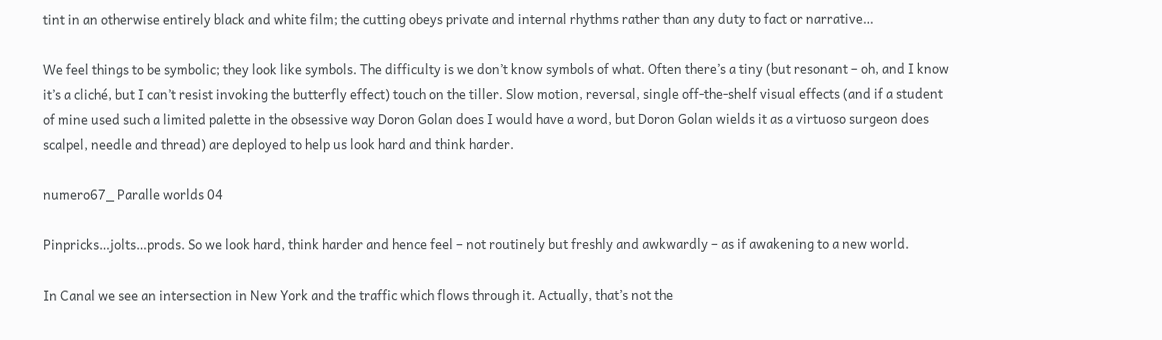tint in an otherwise entirely black and white film; the cutting obeys private and internal rhythms rather than any duty to fact or narrative…

We feel things to be symbolic; they look like symbols. The difficulty is we don’t know symbols of what. Often there’s a tiny (but resonant – oh, and I know it’s a cliché, but I can’t resist invoking the butterfly effect) touch on the tiller. Slow motion, reversal, single off-the-shelf visual effects (and if a student of mine used such a limited palette in the obsessive way Doron Golan does I would have a word, but Doron Golan wields it as a virtuoso surgeon does scalpel, needle and thread) are deployed to help us look hard and think harder.

numero67_ Paralle worlds 04

Pinpricks…jolts…prods. So we look hard, think harder and hence feel – not routinely but freshly and awkwardly – as if awakening to a new world.

In Canal we see an intersection in New York and the traffic which flows through it. Actually, that’s not the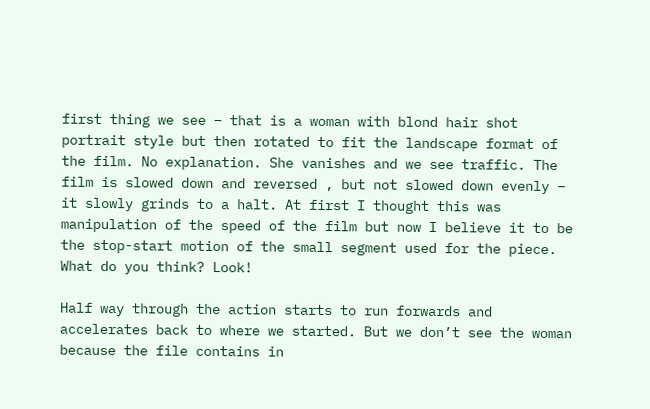first thing we see – that is a woman with blond hair shot portrait style but then rotated to fit the landscape format of the film. No explanation. She vanishes and we see traffic. The film is slowed down and reversed , but not slowed down evenly – it slowly grinds to a halt. At first I thought this was manipulation of the speed of the film but now I believe it to be the stop-start motion of the small segment used for the piece. What do you think? Look!

Half way through the action starts to run forwards and accelerates back to where we started. But we don’t see the woman because the file contains in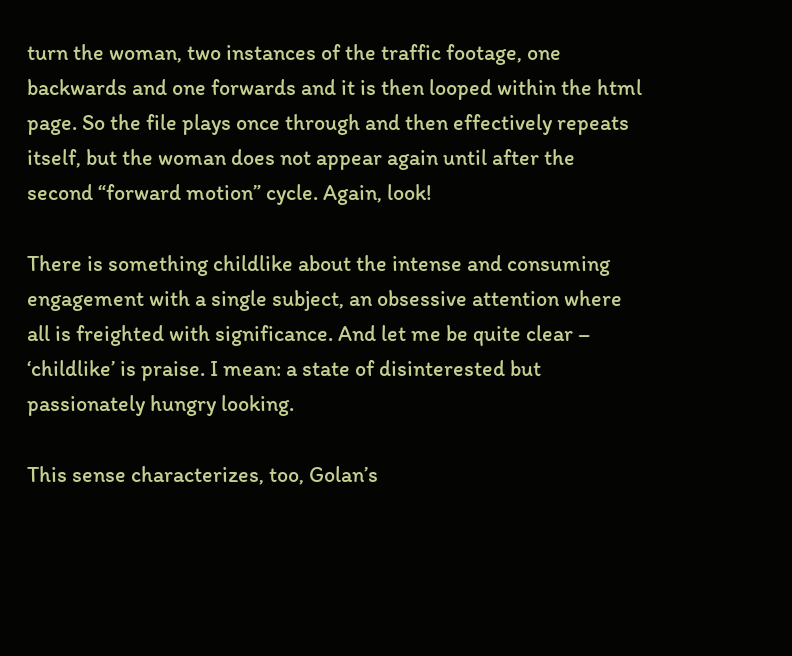turn the woman, two instances of the traffic footage, one backwards and one forwards and it is then looped within the html page. So the file plays once through and then effectively repeats itself, but the woman does not appear again until after the second “forward motion” cycle. Again, look!

There is something childlike about the intense and consuming engagement with a single subject, an obsessive attention where all is freighted with significance. And let me be quite clear – ‘childlike’ is praise. I mean: a state of disinterested but passionately hungry looking.

This sense characterizes, too, Golan’s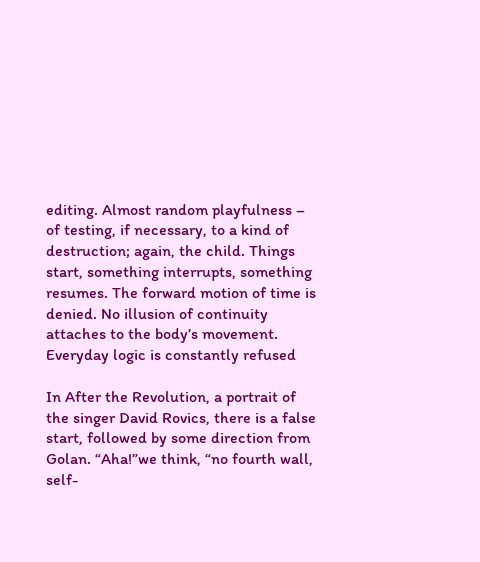editing. Almost random playfulness – of testing, if necessary, to a kind of destruction; again, the child. Things start, something interrupts, something resumes. The forward motion of time is denied. No illusion of continuity attaches to the body’s movement. Everyday logic is constantly refused

In After the Revolution, a portrait of the singer David Rovics, there is a false start, followed by some direction from Golan. “Aha!”we think, “no fourth wall, self-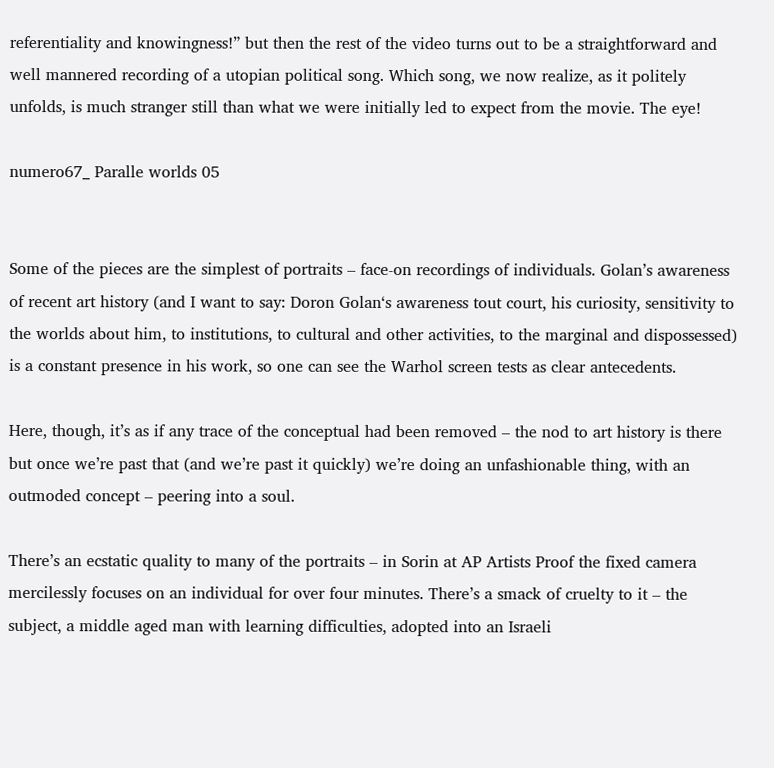referentiality and knowingness!” but then the rest of the video turns out to be a straightforward and well mannered recording of a utopian political song. Which song, we now realize, as it politely unfolds, is much stranger still than what we were initially led to expect from the movie. The eye!

numero67_ Paralle worlds 05


Some of the pieces are the simplest of portraits – face-on recordings of individuals. Golan’s awareness of recent art history (and I want to say: Doron Golan‘s awareness tout court, his curiosity, sensitivity to the worlds about him, to institutions, to cultural and other activities, to the marginal and dispossessed) is a constant presence in his work, so one can see the Warhol screen tests as clear antecedents.

Here, though, it’s as if any trace of the conceptual had been removed – the nod to art history is there but once we’re past that (and we’re past it quickly) we’re doing an unfashionable thing, with an outmoded concept – peering into a soul.

There’s an ecstatic quality to many of the portraits – in Sorin at AP Artists Proof the fixed camera mercilessly focuses on an individual for over four minutes. There’s a smack of cruelty to it – the subject, a middle aged man with learning difficulties, adopted into an Israeli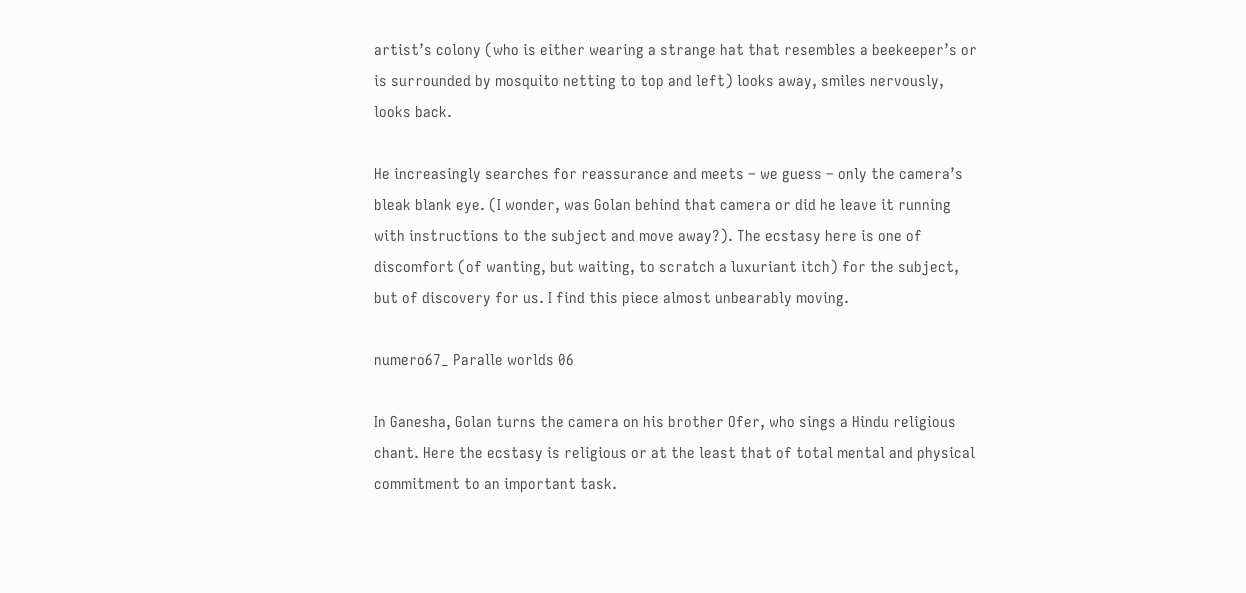artist’s colony (who is either wearing a strange hat that resembles a beekeeper’s or is surrounded by mosquito netting to top and left) looks away, smiles nervously, looks back.

He increasingly searches for reassurance and meets – we guess – only the camera’s bleak blank eye. (I wonder, was Golan behind that camera or did he leave it running with instructions to the subject and move away?). The ecstasy here is one of discomfort (of wanting, but waiting, to scratch a luxuriant itch) for the subject, but of discovery for us. I find this piece almost unbearably moving.

numero67_ Paralle worlds 06

In Ganesha, Golan turns the camera on his brother Ofer, who sings a Hindu religious chant. Here the ecstasy is religious or at the least that of total mental and physical commitment to an important task.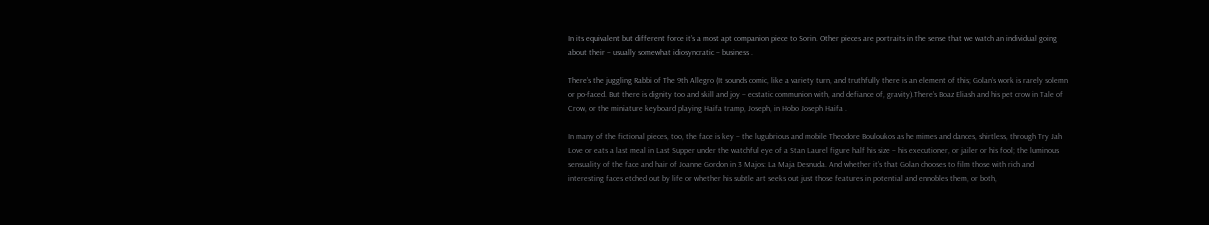In its equivalent but different force it’s a most apt companion piece to Sorin. Other pieces are portraits in the sense that we watch an individual going about their – usually somewhat idiosyncratic – business .

There’s the juggling Rabbi of The 9th Allegro (It sounds comic, like a variety turn, and truthfully there is an element of this; Golan’s work is rarely solemn or po-faced. But there is dignity too and skill and joy – ecstatic communion with, and defiance of, gravity).There’s Boaz Eliash and his pet crow in Tale of Crow, or the miniature keyboard playing Haifa tramp, Joseph, in Hobo Joseph Haifa .

In many of the fictional pieces, too, the face is key – the lugubrious and mobile Theodore Bouloukos as he mimes and dances, shirtless, through Try Jah Love or eats a last meal in Last Supper under the watchful eye of a Stan Laurel figure half his size – his executioner, or jailer or his fool; the luminous sensuality of the face and hair of Joanne Gordon in 3 Majos: La Maja Desnuda. And whether it’s that Golan chooses to film those with rich and interesting faces etched out by life or whether his subtle art seeks out just those features in potential and ennobles them, or both,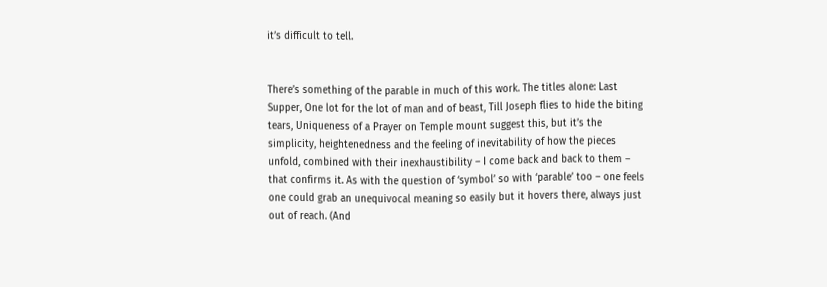it’s difficult to tell.


There’s something of the parable in much of this work. The titles alone: Last Supper, One lot for the lot of man and of beast, Till Joseph flies to hide the biting tears, Uniqueness of a Prayer on Temple mount suggest this, but it’s the simplicity, heightenedness and the feeling of inevitability of how the pieces unfold, combined with their inexhaustibility – I come back and back to them – that confirms it. As with the question of ‘symbol’ so with ‘parable’ too – one feels one could grab an unequivocal meaning so easily but it hovers there, always just out of reach. (And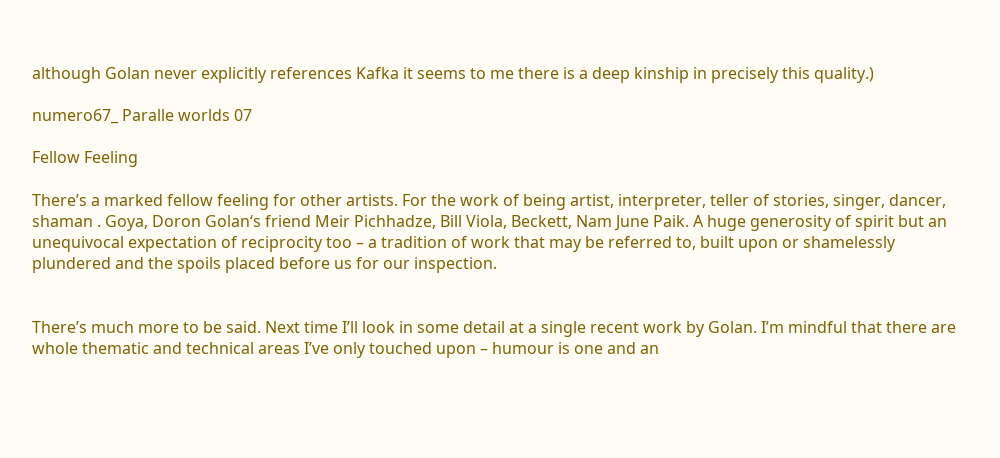although Golan never explicitly references Kafka it seems to me there is a deep kinship in precisely this quality.)

numero67_ Paralle worlds 07

Fellow Feeling

There’s a marked fellow feeling for other artists. For the work of being artist, interpreter, teller of stories, singer, dancer, shaman . Goya, Doron Golan‘s friend Meir Pichhadze, Bill Viola, Beckett, Nam June Paik. A huge generosity of spirit but an unequivocal expectation of reciprocity too – a tradition of work that may be referred to, built upon or shamelessly plundered and the spoils placed before us for our inspection.


There’s much more to be said. Next time I’ll look in some detail at a single recent work by Golan. I’m mindful that there are whole thematic and technical areas I’ve only touched upon – humour is one and an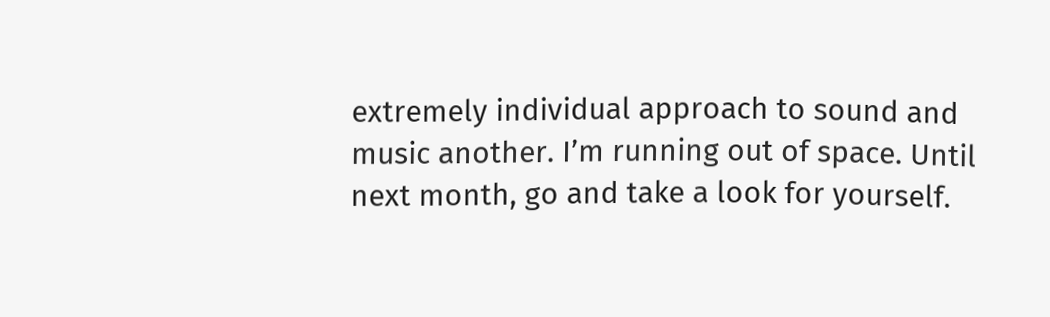extremely individual approach to sound and music another. I’m running out of space. Until next month, go and take a look for yourself.